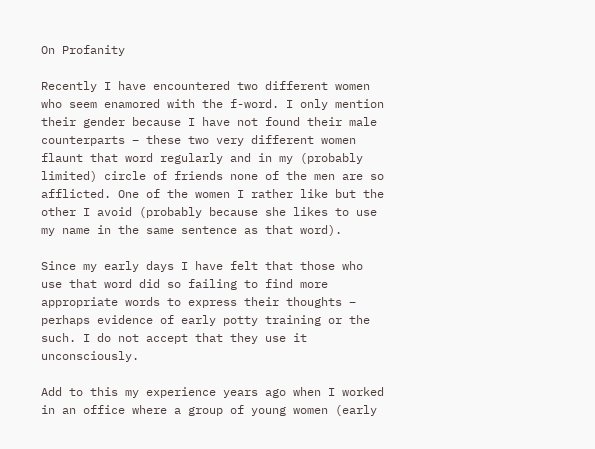On Profanity

Recently I have encountered two different women who seem enamored with the f-word. I only mention their gender because I have not found their male counterparts – these two very different women flaunt that word regularly and in my (probably limited) circle of friends none of the men are so afflicted. One of the women I rather like but the other I avoid (probably because she likes to use my name in the same sentence as that word).

Since my early days I have felt that those who use that word did so failing to find more appropriate words to express their thoughts – perhaps evidence of early potty training or the such. I do not accept that they use it unconsciously.

Add to this my experience years ago when I worked in an office where a group of young women (early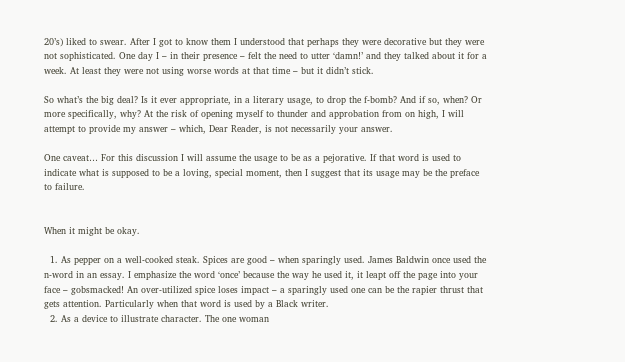20’s) liked to swear. After I got to know them I understood that perhaps they were decorative but they were not sophisticated. One day I – in their presence – felt the need to utter ‘damn!’ and they talked about it for a week. At least they were not using worse words at that time – but it didn’t stick.

So what’s the big deal? Is it ever appropriate, in a literary usage, to drop the f-bomb? And if so, when? Or more specifically, why? At the risk of opening myself to thunder and approbation from on high, I will attempt to provide my answer – which, Dear Reader, is not necessarily your answer.

One caveat… For this discussion I will assume the usage to be as a pejorative. If that word is used to indicate what is supposed to be a loving, special moment, then I suggest that its usage may be the preface to failure.


When it might be okay.

  1. As pepper on a well-cooked steak. Spices are good – when sparingly used. James Baldwin once used the n-word in an essay. I emphasize the word ‘once’ because the way he used it, it leapt off the page into your face – gobsmacked! An over-utilized spice loses impact – a sparingly used one can be the rapier thrust that gets attention. Particularly when that word is used by a Black writer.
  2. As a device to illustrate character. The one woman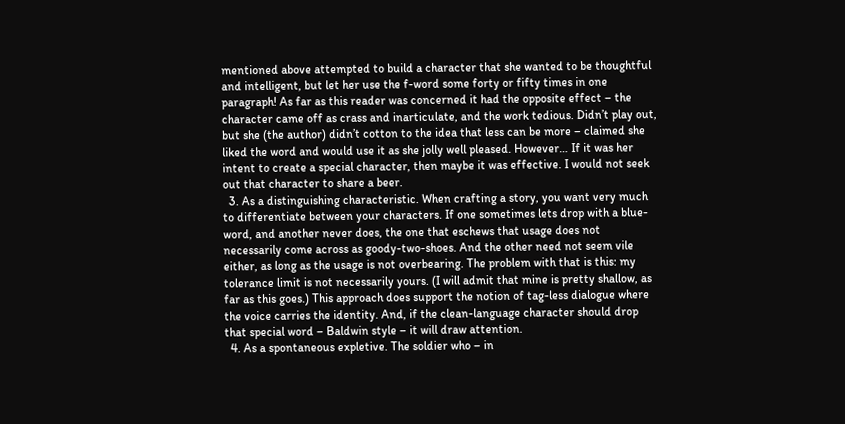mentioned above attempted to build a character that she wanted to be thoughtful and intelligent, but let her use the f-word some forty or fifty times in one paragraph! As far as this reader was concerned it had the opposite effect – the character came off as crass and inarticulate, and the work tedious. Didn’t play out, but she (the author) didn’t cotton to the idea that less can be more – claimed she liked the word and would use it as she jolly well pleased. However… If it was her intent to create a special character, then maybe it was effective. I would not seek out that character to share a beer.
  3. As a distinguishing characteristic. When crafting a story, you want very much to differentiate between your characters. If one sometimes lets drop with a blue-word, and another never does, the one that eschews that usage does not necessarily come across as goody-two-shoes. And the other need not seem vile either, as long as the usage is not overbearing. The problem with that is this: my tolerance limit is not necessarily yours. (I will admit that mine is pretty shallow, as far as this goes.) This approach does support the notion of tag-less dialogue where the voice carries the identity. And, if the clean-language character should drop that special word – Baldwin style – it will draw attention.
  4. As a spontaneous expletive. The soldier who – in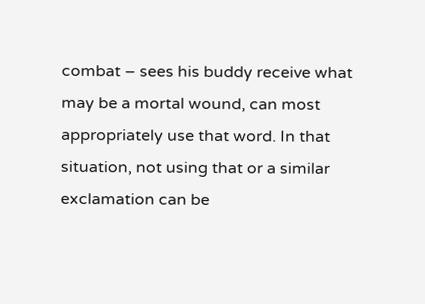combat – sees his buddy receive what may be a mortal wound, can most appropriately use that word. In that situation, not using that or a similar exclamation can be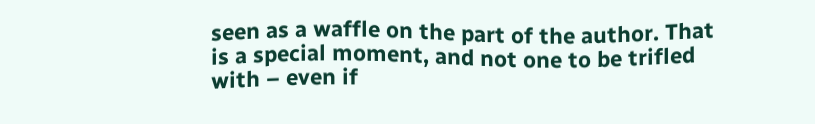seen as a waffle on the part of the author. That is a special moment, and not one to be trifled with – even if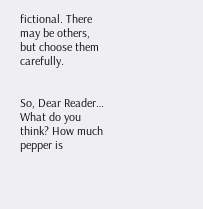fictional. There may be others, but choose them carefully.


So, Dear Reader… What do you think? How much pepper is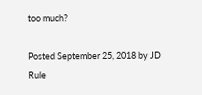too much?

Posted September 25, 2018 by JD Rule